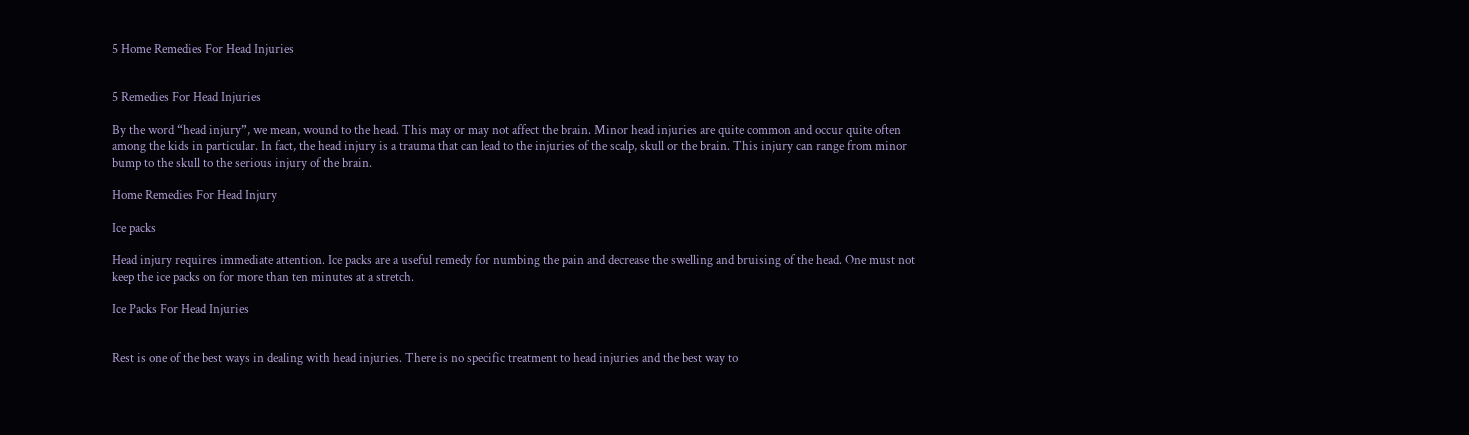5 Home Remedies For Head Injuries


5 Remedies For Head Injuries

By the word “head injury”, we mean, wound to the head. This may or may not affect the brain. Minor head injuries are quite common and occur quite often among the kids in particular. In fact, the head injury is a trauma that can lead to the injuries of the scalp, skull or the brain. This injury can range from minor bump to the skull to the serious injury of the brain.

Home Remedies For Head Injury

Ice packs

Head injury requires immediate attention. Ice packs are a useful remedy for numbing the pain and decrease the swelling and bruising of the head. One must not keep the ice packs on for more than ten minutes at a stretch.

Ice Packs For Head Injuries


Rest is one of the best ways in dealing with head injuries. There is no specific treatment to head injuries and the best way to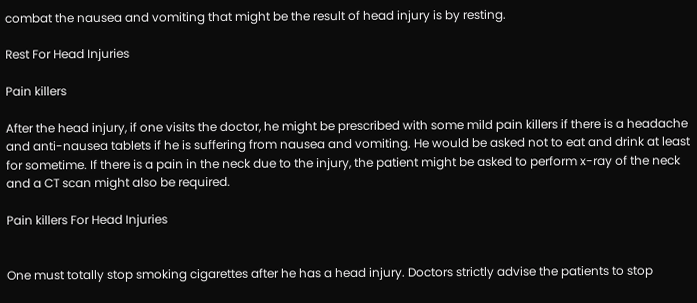combat the nausea and vomiting that might be the result of head injury is by resting.

Rest For Head Injuries

Pain killers

After the head injury, if one visits the doctor, he might be prescribed with some mild pain killers if there is a headache and anti-nausea tablets if he is suffering from nausea and vomiting. He would be asked not to eat and drink at least for sometime. If there is a pain in the neck due to the injury, the patient might be asked to perform x-ray of the neck and a CT scan might also be required.

Pain killers For Head Injuries


One must totally stop smoking cigarettes after he has a head injury. Doctors strictly advise the patients to stop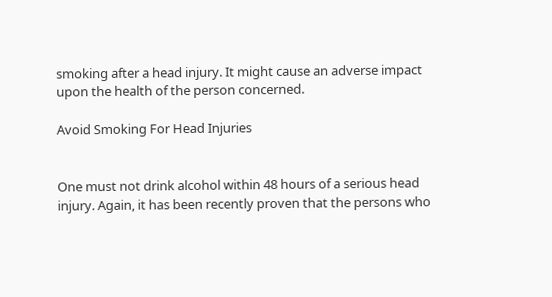smoking after a head injury. It might cause an adverse impact upon the health of the person concerned.

Avoid Smoking For Head Injuries


One must not drink alcohol within 48 hours of a serious head injury. Again, it has been recently proven that the persons who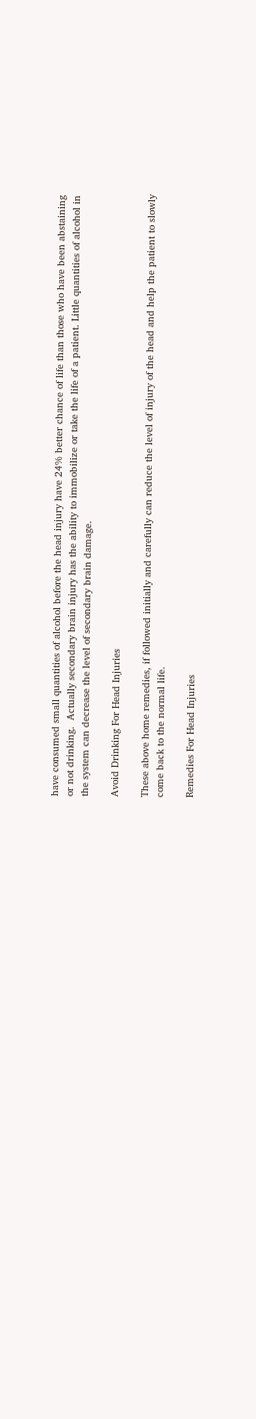have consumed small quantities of alcohol before the head injury have 24% better chance of life than those who have been abstaining or not drinking.  Actually secondary brain injury has the ability to immobilize or take the life of a patient. Little quantities of alcohol in the system can decrease the level of secondary brain damage.

Avoid Drinking For Head Injuries

These above home remedies, if followed initially and carefully can reduce the level of injury of the head and help the patient to slowly come back to the normal life.

Remedies For Head Injuries